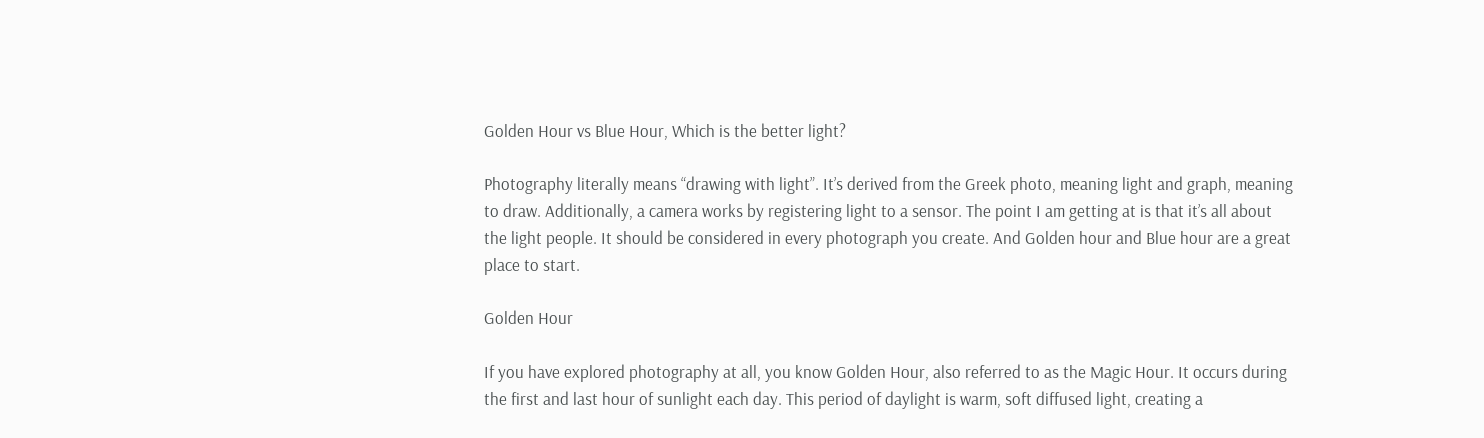Golden Hour vs Blue Hour, Which is the better light?

Photography literally means “drawing with light”. It’s derived from the Greek photo, meaning light and graph, meaning to draw. Additionally, a camera works by registering light to a sensor. The point I am getting at is that it’s all about the light people. It should be considered in every photograph you create. And Golden hour and Blue hour are a great place to start.

Golden Hour

If you have explored photography at all, you know Golden Hour, also referred to as the Magic Hour. It occurs during the first and last hour of sunlight each day. This period of daylight is warm, soft diffused light, creating a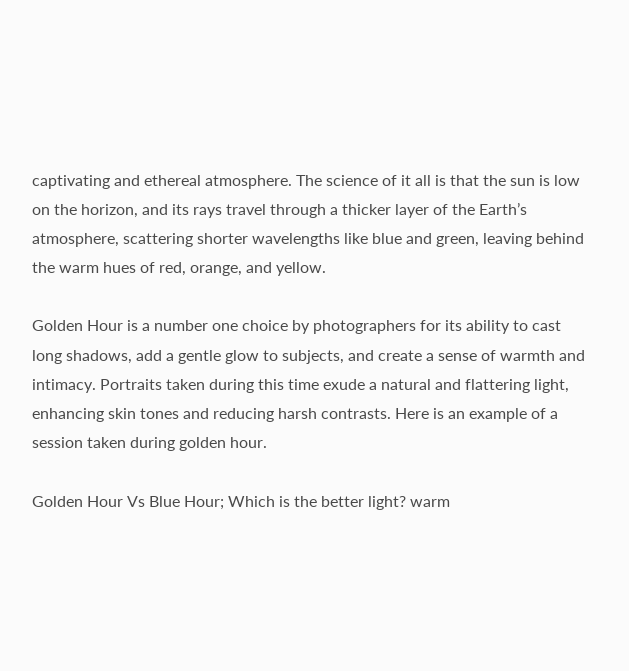captivating and ethereal atmosphere. The science of it all is that the sun is low on the horizon, and its rays travel through a thicker layer of the Earth’s atmosphere, scattering shorter wavelengths like blue and green, leaving behind the warm hues of red, orange, and yellow.

Golden Hour is a number one choice by photographers for its ability to cast long shadows, add a gentle glow to subjects, and create a sense of warmth and intimacy. Portraits taken during this time exude a natural and flattering light, enhancing skin tones and reducing harsh contrasts. Here is an example of a session taken during golden hour.

Golden Hour Vs Blue Hour; Which is the better light? warm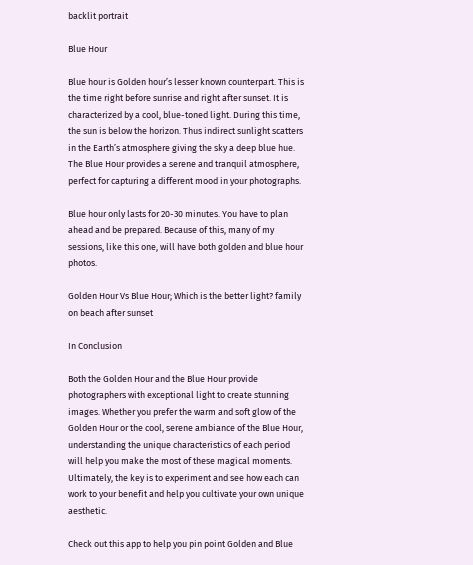backlit portrait

Blue Hour

Blue hour is Golden hour’s lesser known counterpart. This is the time right before sunrise and right after sunset. It is characterized by a cool, blue-toned light. During this time, the sun is below the horizon. Thus indirect sunlight scatters in the Earth’s atmosphere giving the sky a deep blue hue. The Blue Hour provides a serene and tranquil atmosphere, perfect for capturing a different mood in your photographs.

Blue hour only lasts for 20-30 minutes. You have to plan ahead and be prepared. Because of this, many of my sessions, like this one, will have both golden and blue hour photos.

Golden Hour Vs Blue Hour; Which is the better light? family on beach after sunset

In Conclusion

Both the Golden Hour and the Blue Hour provide photographers with exceptional light to create stunning images. Whether you prefer the warm and soft glow of the Golden Hour or the cool, serene ambiance of the Blue Hour, understanding the unique characteristics of each period will help you make the most of these magical moments. Ultimately, the key is to experiment and see how each can work to your benefit and help you cultivate your own unique aesthetic.

Check out this app to help you pin point Golden and Blue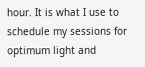hour. It is what I use to schedule my sessions for optimum light and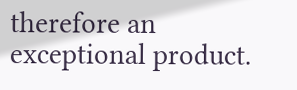therefore an exceptional product.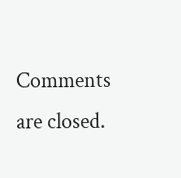Comments are closed.